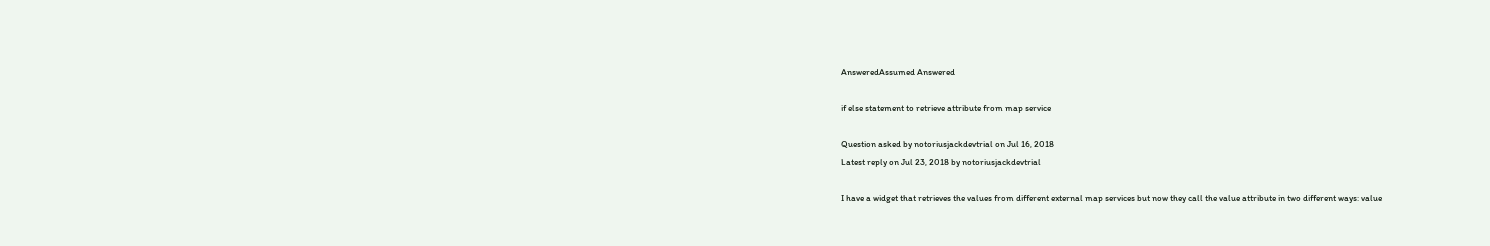AnsweredAssumed Answered

if else statement to retrieve attribute from map service

Question asked by notoriusjackdevtrial on Jul 16, 2018
Latest reply on Jul 23, 2018 by notoriusjackdevtrial

I have a widget that retrieves the values from different external map services but now they call the value attribute in two different ways: value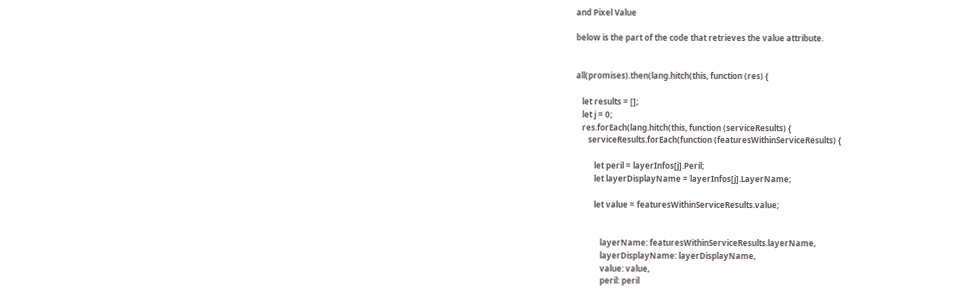and Pixel Value

below is the part of the code that retrieves the value attribute.


all(promises).then(lang.hitch(this, function (res) {

   let results = [];
   let j = 0;
   res.forEach(lang.hitch(this, function (serviceResults) {
      serviceResults.forEach(function (featuresWithinServiceResults) {

         let peril = layerInfos[j].Peril;
         let layerDisplayName = layerInfos[j].LayerName;

         let value = featuresWithinServiceResults.value;


            layerName: featuresWithinServiceResults.layerName,
            layerDisplayName: layerDisplayName,
            value: value,
            peril: peril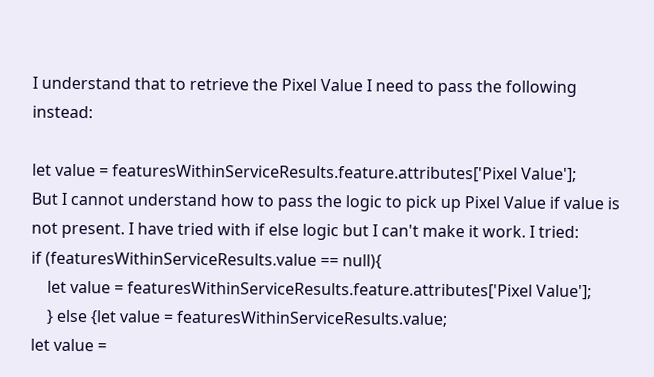I understand that to retrieve the Pixel Value I need to pass the following instead:

let value = featuresWithinServiceResults.feature.attributes['Pixel Value'];
But I cannot understand how to pass the logic to pick up Pixel Value if value is not present. I have tried with if else logic but I can't make it work. I tried:
if (featuresWithinServiceResults.value == null){
    let value = featuresWithinServiceResults.feature.attributes['Pixel Value'];
    } else {let value = featuresWithinServiceResults.value;
let value =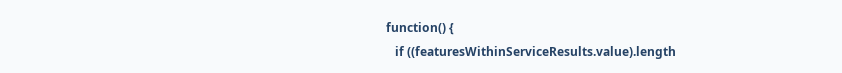function() {
   if ((featuresWithinServiceResults.value).length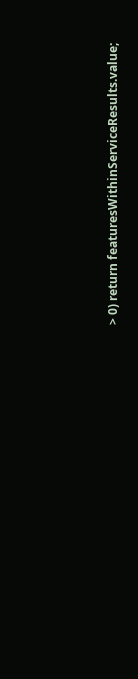> 0) return featuresWithinServiceResults.value;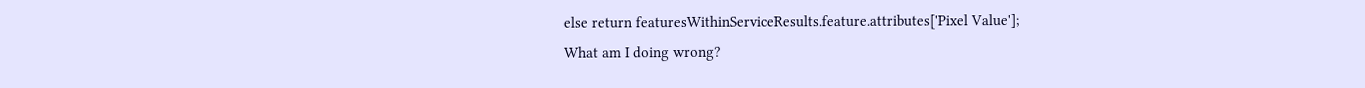else return featuresWithinServiceResults.feature.attributes['Pixel Value'];
What am I doing wrong?